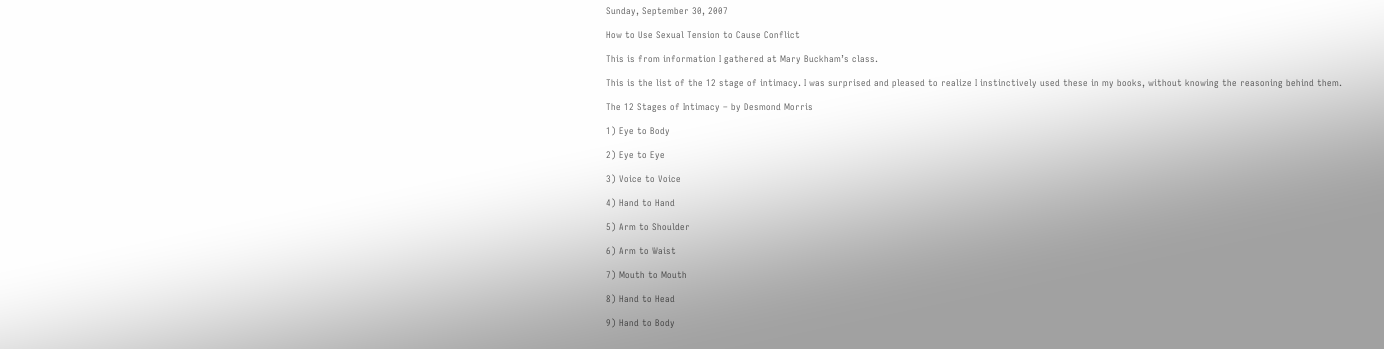Sunday, September 30, 2007

How to Use Sexual Tension to Cause Conflict

This is from information I gathered at Mary Buckham’s class.

This is the list of the 12 stage of intimacy. I was surprised and pleased to realize I instinctively used these in my books, without knowing the reasoning behind them.

The 12 Stages of Intimacy – by Desmond Morris

1) Eye to Body

2) Eye to Eye

3) Voice to Voice

4) Hand to Hand

5) Arm to Shoulder

6) Arm to Waist

7) Mouth to Mouth

8) Hand to Head

9) Hand to Body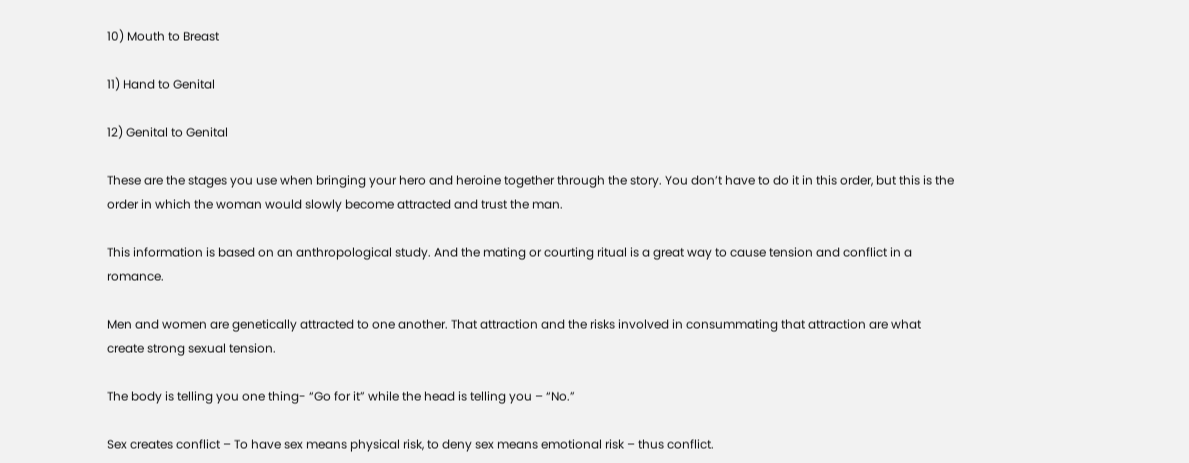10) Mouth to Breast

11) Hand to Genital

12) Genital to Genital

These are the stages you use when bringing your hero and heroine together through the story. You don’t have to do it in this order, but this is the order in which the woman would slowly become attracted and trust the man.

This information is based on an anthropological study. And the mating or courting ritual is a great way to cause tension and conflict in a romance.

Men and women are genetically attracted to one another. That attraction and the risks involved in consummating that attraction are what create strong sexual tension.

The body is telling you one thing- “Go for it” while the head is telling you – “No.”

Sex creates conflict – To have sex means physical risk, to deny sex means emotional risk – thus conflict.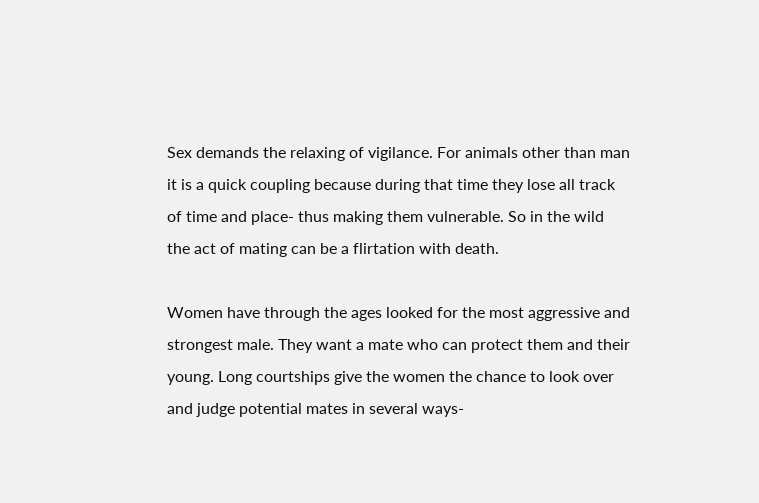Sex demands the relaxing of vigilance. For animals other than man it is a quick coupling because during that time they lose all track of time and place- thus making them vulnerable. So in the wild the act of mating can be a flirtation with death.

Women have through the ages looked for the most aggressive and strongest male. They want a mate who can protect them and their young. Long courtships give the women the chance to look over and judge potential mates in several ways-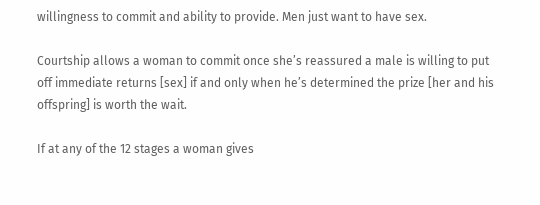willingness to commit and ability to provide. Men just want to have sex.

Courtship allows a woman to commit once she’s reassured a male is willing to put off immediate returns [sex] if and only when he’s determined the prize [her and his offspring] is worth the wait.

If at any of the 12 stages a woman gives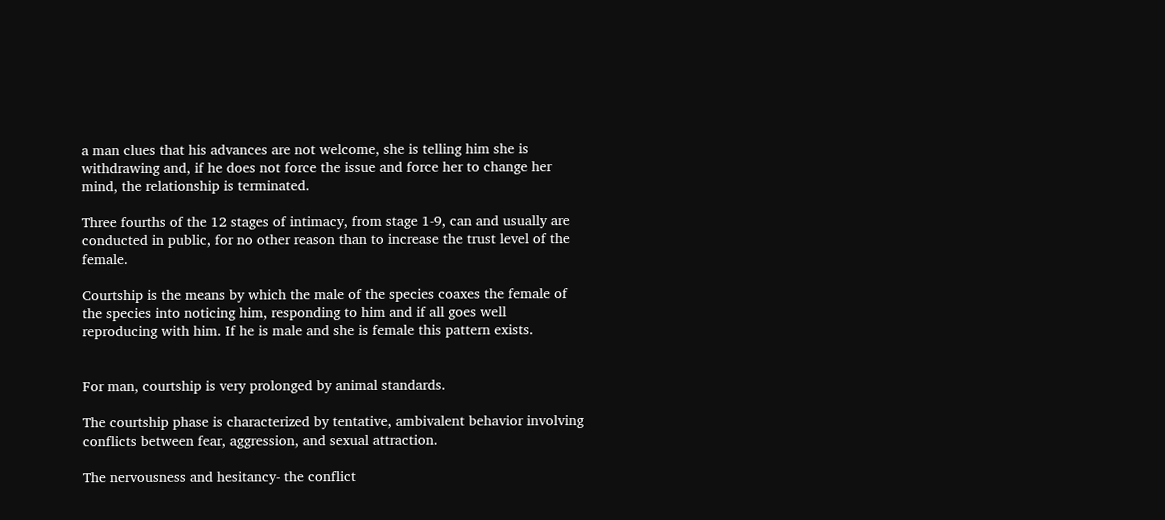a man clues that his advances are not welcome, she is telling him she is withdrawing and, if he does not force the issue and force her to change her mind, the relationship is terminated.

Three fourths of the 12 stages of intimacy, from stage 1-9, can and usually are conducted in public, for no other reason than to increase the trust level of the female.

Courtship is the means by which the male of the species coaxes the female of the species into noticing him, responding to him and if all goes well reproducing with him. If he is male and she is female this pattern exists.


For man, courtship is very prolonged by animal standards.

The courtship phase is characterized by tentative, ambivalent behavior involving conflicts between fear, aggression, and sexual attraction.

The nervousness and hesitancy- the conflict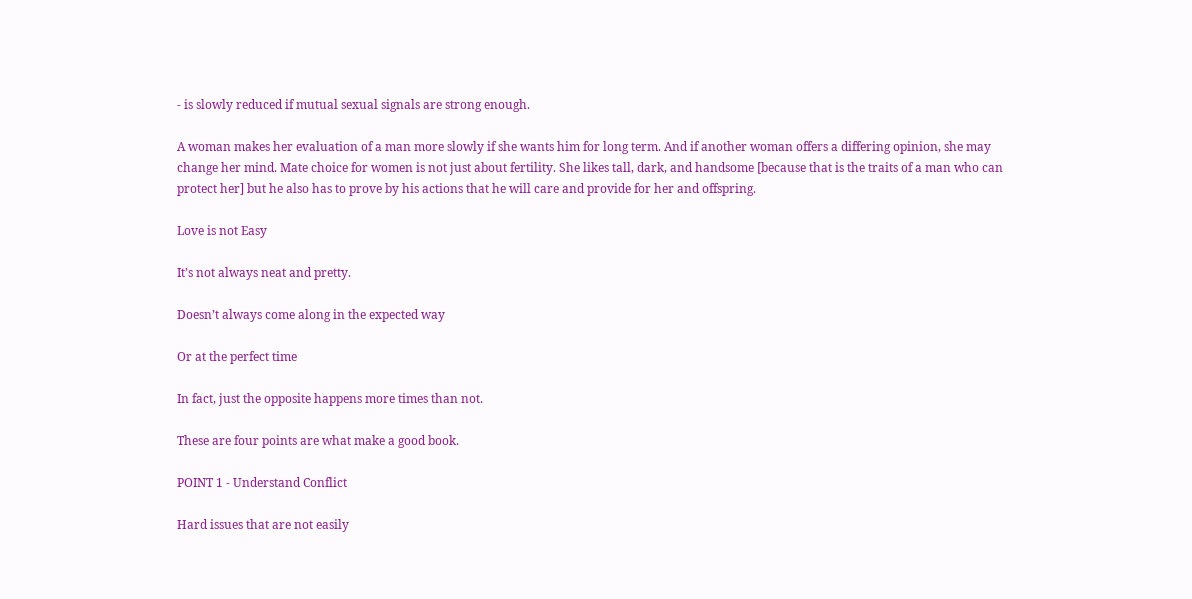- is slowly reduced if mutual sexual signals are strong enough.

A woman makes her evaluation of a man more slowly if she wants him for long term. And if another woman offers a differing opinion, she may change her mind. Mate choice for women is not just about fertility. She likes tall, dark, and handsome [because that is the traits of a man who can protect her] but he also has to prove by his actions that he will care and provide for her and offspring.

Love is not Easy

It’s not always neat and pretty.

Doesn’t always come along in the expected way

Or at the perfect time

In fact, just the opposite happens more times than not.

These are four points are what make a good book.

POINT 1 - Understand Conflict

Hard issues that are not easily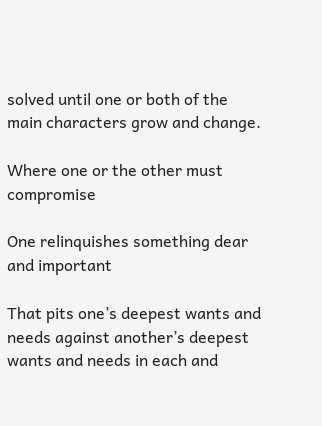solved until one or both of the main characters grow and change.

Where one or the other must compromise

One relinquishes something dear and important

That pits one’s deepest wants and needs against another’s deepest wants and needs in each and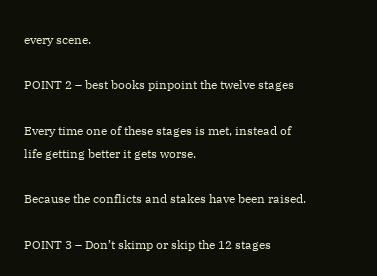every scene.

POINT 2 – best books pinpoint the twelve stages

Every time one of these stages is met, instead of life getting better it gets worse.

Because the conflicts and stakes have been raised.

POINT 3 – Don’t skimp or skip the 12 stages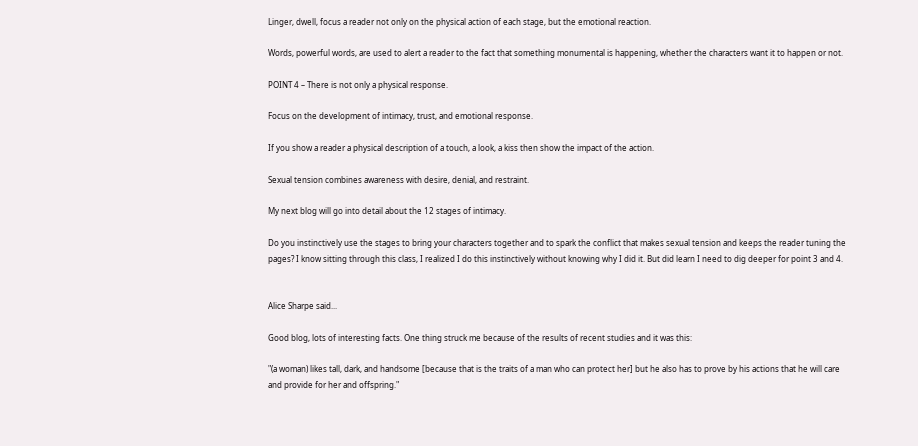Linger, dwell, focus a reader not only on the physical action of each stage, but the emotional reaction.

Words, powerful words, are used to alert a reader to the fact that something monumental is happening, whether the characters want it to happen or not.

POINT 4 – There is not only a physical response.

Focus on the development of intimacy, trust, and emotional response.

If you show a reader a physical description of a touch, a look, a kiss then show the impact of the action.

Sexual tension combines awareness with desire, denial, and restraint.

My next blog will go into detail about the 12 stages of intimacy.

Do you instinctively use the stages to bring your characters together and to spark the conflict that makes sexual tension and keeps the reader tuning the pages? I know sitting through this class, I realized I do this instinctively without knowing why I did it. But did learn I need to dig deeper for point 3 and 4.


Alice Sharpe said...

Good blog, lots of interesting facts. One thing struck me because of the results of recent studies and it was this:

"(a woman) likes tall, dark, and handsome [because that is the traits of a man who can protect her] but he also has to prove by his actions that he will care and provide for her and offspring."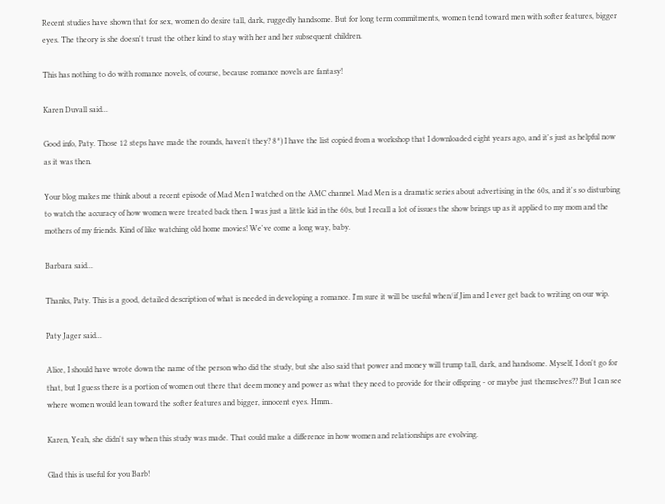Recent studies have shown that for sex, women do desire tall, dark, ruggedly handsome. But for long term commitments, women tend toward men with softer features, bigger eyes. The theory is she doesn't trust the other kind to stay with her and her subsequent children.

This has nothing to do with romance novels, of course, because romance novels are fantasy!

Karen Duvall said...

Good info, Paty. Those 12 steps have made the rounds, haven't they? 8^) I have the list copied from a workshop that I downloaded eight years ago, and it's just as helpful now as it was then.

Your blog makes me think about a recent episode of Mad Men I watched on the AMC channel. Mad Men is a dramatic series about advertising in the 60s, and it's so disturbing to watch the accuracy of how women were treated back then. I was just a little kid in the 60s, but I recall a lot of issues the show brings up as it applied to my mom and the mothers of my friends. Kind of like watching old home movies! We've come a long way, baby.

Barbara said...

Thanks, Paty. This is a good, detailed description of what is needed in developing a romance. I'm sure it will be useful when/if Jim and I ever get back to writing on our wip.

Paty Jager said...

Alice, I should have wrote down the name of the person who did the study, but she also said that power and money will trump tall, dark, and handsome. Myself, I don't go for that, but I guess there is a portion of women out there that deem money and power as what they need to provide for their offspring - or maybe just themselves?? But I can see where women would lean toward the softer features and bigger, innocent eyes. Hmm..

Karen, Yeah, she didn't say when this study was made. That could make a difference in how women and relationships are evolving.

Glad this is useful for you Barb!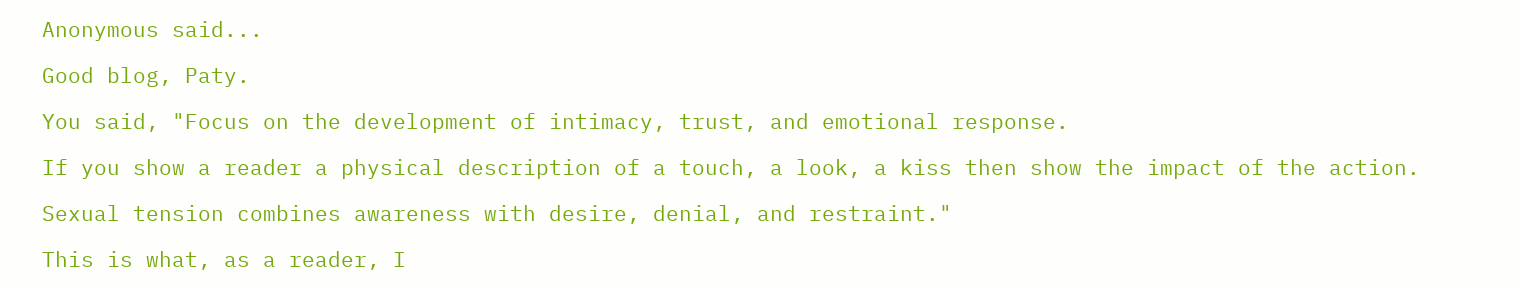Anonymous said...

Good blog, Paty.

You said, "Focus on the development of intimacy, trust, and emotional response.

If you show a reader a physical description of a touch, a look, a kiss then show the impact of the action.

Sexual tension combines awareness with desire, denial, and restraint."

This is what, as a reader, I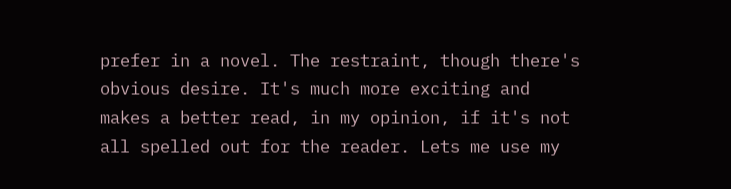prefer in a novel. The restraint, though there's obvious desire. It's much more exciting and makes a better read, in my opinion, if it's not all spelled out for the reader. Lets me use my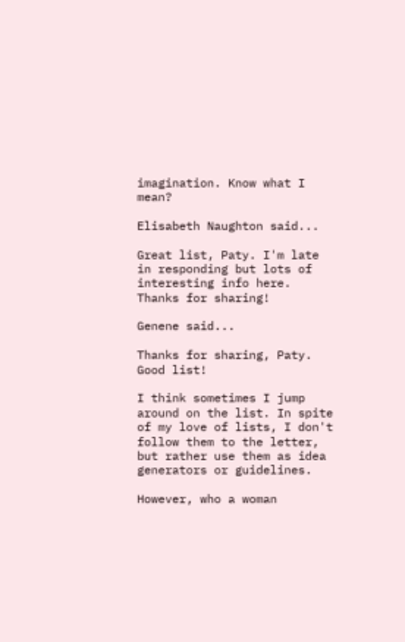imagination. Know what I mean?

Elisabeth Naughton said...

Great list, Paty. I'm late in responding but lots of interesting info here. Thanks for sharing!

Genene said...

Thanks for sharing, Paty. Good list!

I think sometimes I jump around on the list. In spite of my love of lists, I don't follow them to the letter, but rather use them as idea generators or guidelines.

However, who a woman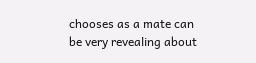chooses as a mate can be very revealing about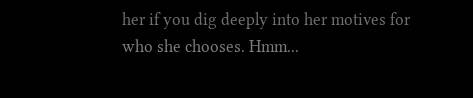her if you dig deeply into her motives for who she chooses. Hmm...